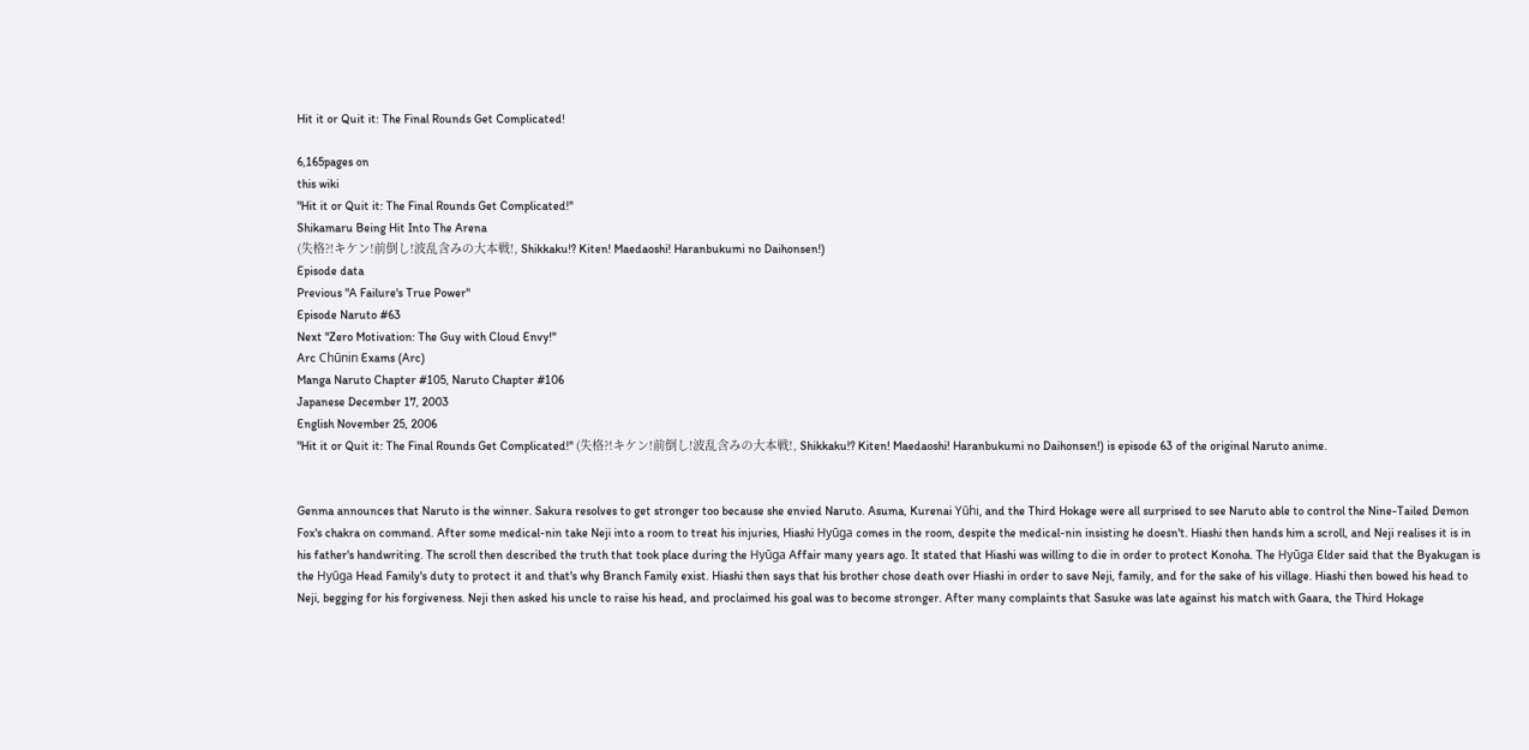Hit it or Quit it: The Final Rounds Get Complicated!

6,165pages on
this wiki
"Hit it or Quit it: The Final Rounds Get Complicated!"
Shikamaru Being Hit Into The Arena
(失格?!キケン!前倒し!波乱含みの大本戦!, Shikkaku!? Kiten! Maedaoshi! Haranbukumi no Daihonsen!)
Episode data
Previous "A Failure's True Power"
Episode Naruto #63
Next "Zero Motivation: The Guy with Cloud Envy!"
Arc Chūnin Exams (Arc)
Manga Naruto Chapter #105, Naruto Chapter #106
Japanese December 17, 2003
English November 25, 2006
"Hit it or Quit it: The Final Rounds Get Complicated!" (失格?!キケン!前倒し!波乱含みの大本戦!, Shikkaku!? Kiten! Maedaoshi! Haranbukumi no Daihonsen!) is episode 63 of the original Naruto anime.


Genma announces that Naruto is the winner. Sakura resolves to get stronger too because she envied Naruto. Asuma, Kurenai Yūhi, and the Third Hokage were all surprised to see Naruto able to control the Nine-Tailed Demon Fox's chakra on command. After some medical-nin take Neji into a room to treat his injuries, Hiashi Hyūga comes in the room, despite the medical-nin insisting he doesn't. Hiashi then hands him a scroll, and Neji realises it is in his father's handwriting. The scroll then described the truth that took place during the Hyūga Affair many years ago. It stated that Hiashi was willing to die in order to protect Konoha. The Hyūga Elder said that the Byakugan is the Hyūga Head Family's duty to protect it and that's why Branch Family exist. Hiashi then says that his brother chose death over Hiashi in order to save Neji, family, and for the sake of his village. Hiashi then bowed his head to Neji, begging for his forgiveness. Neji then asked his uncle to raise his head, and proclaimed his goal was to become stronger. After many complaints that Sasuke was late against his match with Gaara, the Third Hokage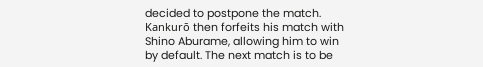decided to postpone the match. Kankurō then forfeits his match with Shino Aburame, allowing him to win by default. The next match is to be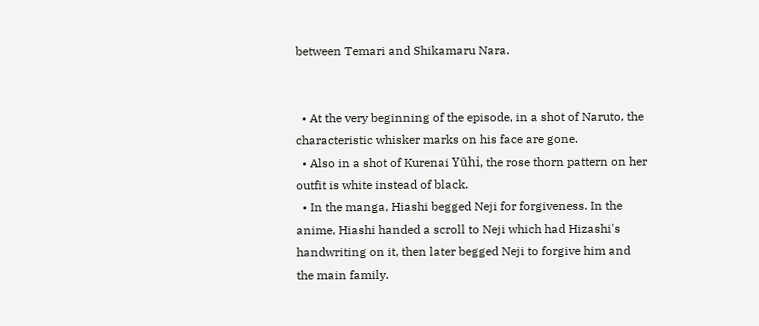between Temari and Shikamaru Nara.


  • At the very beginning of the episode, in a shot of Naruto, the characteristic whisker marks on his face are gone.
  • Also in a shot of Kurenai Yūhi, the rose thorn pattern on her outfit is white instead of black.
  • In the manga, Hiashi begged Neji for forgiveness. In the anime, Hiashi handed a scroll to Neji which had Hizashi's handwriting on it, then later begged Neji to forgive him and the main family.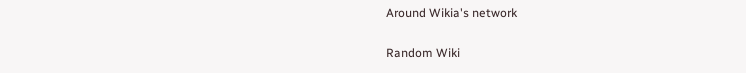Around Wikia's network

Random Wiki